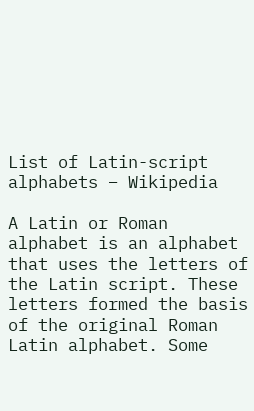List of Latin-script alphabets – Wikipedia

A Latin or Roman alphabet is an alphabet that uses the letters of the Latin script. These letters formed the basis of the original Roman Latin alphabet. Some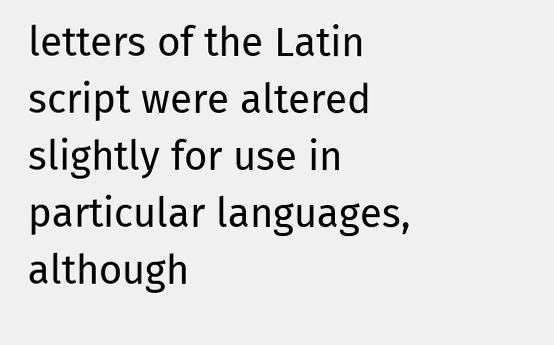letters of the Latin script were altered slightly for use in particular languages, although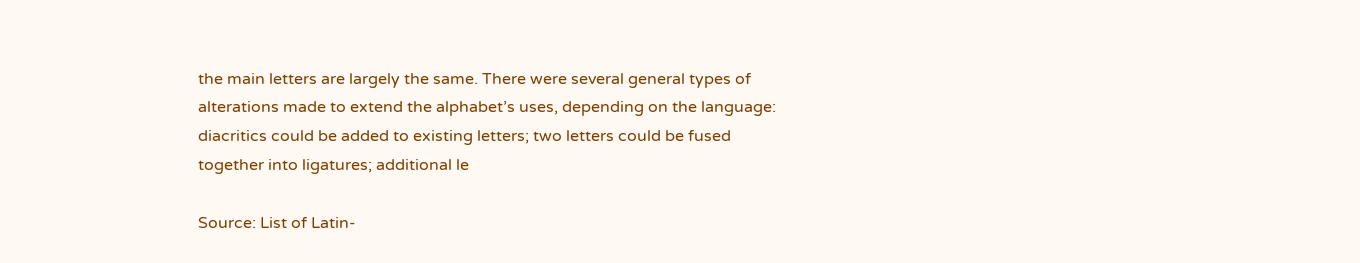the main letters are largely the same. There were several general types of alterations made to extend the alphabet’s uses, depending on the language: diacritics could be added to existing letters; two letters could be fused together into ligatures; additional le

Source: List of Latin-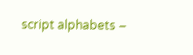script alphabets –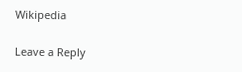Wikipedia

Leave a Reply